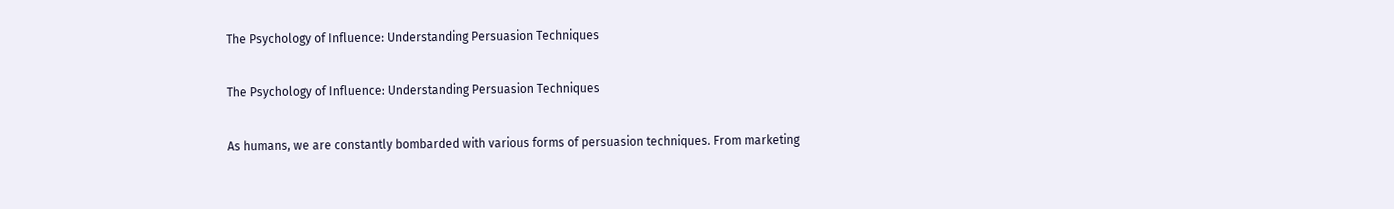The Psychology of Influence: Understanding Persuasion Techniques

The Psychology of Influence: Understanding Persuasion Techniques

As humans, we are constantly bombarded with various forms of persuasion techniques. From marketing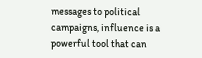messages to political campaigns, influence is a powerful tool that can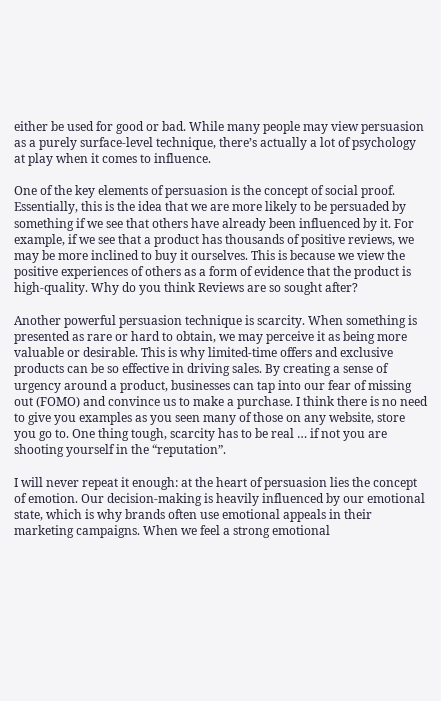either be used for good or bad. While many people may view persuasion as a purely surface-level technique, there’s actually a lot of psychology at play when it comes to influence.

One of the key elements of persuasion is the concept of social proof. Essentially, this is the idea that we are more likely to be persuaded by something if we see that others have already been influenced by it. For example, if we see that a product has thousands of positive reviews, we may be more inclined to buy it ourselves. This is because we view the positive experiences of others as a form of evidence that the product is high-quality. Why do you think Reviews are so sought after?

Another powerful persuasion technique is scarcity. When something is presented as rare or hard to obtain, we may perceive it as being more valuable or desirable. This is why limited-time offers and exclusive products can be so effective in driving sales. By creating a sense of urgency around a product, businesses can tap into our fear of missing out (FOMO) and convince us to make a purchase. I think there is no need to give you examples as you seen many of those on any website, store you go to. One thing tough, scarcity has to be real … if not you are shooting yourself in the “reputation”.

I will never repeat it enough: at the heart of persuasion lies the concept of emotion. Our decision-making is heavily influenced by our emotional state, which is why brands often use emotional appeals in their marketing campaigns. When we feel a strong emotional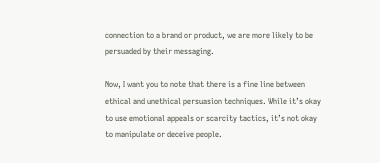connection to a brand or product, we are more likely to be persuaded by their messaging.

Now, I want you to note that there is a fine line between ethical and unethical persuasion techniques. While it’s okay to use emotional appeals or scarcity tactics, it’s not okay to manipulate or deceive people.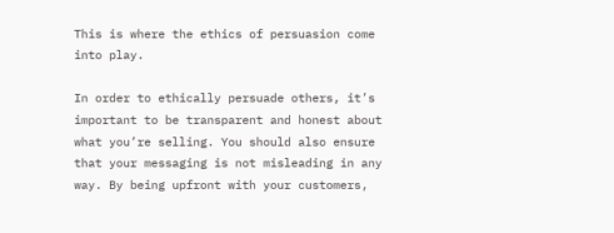This is where the ethics of persuasion come into play.

In order to ethically persuade others, it’s important to be transparent and honest about what you’re selling. You should also ensure that your messaging is not misleading in any way. By being upfront with your customers,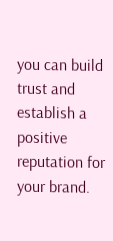you can build trust and establish a positive reputation for your brand.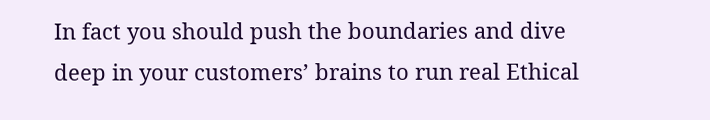In fact you should push the boundaries and dive deep in your customers’ brains to run real Ethical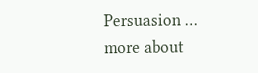Persuasion … more about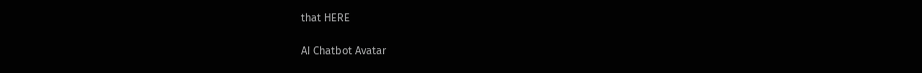that HERE

AI Chatbot Avatar